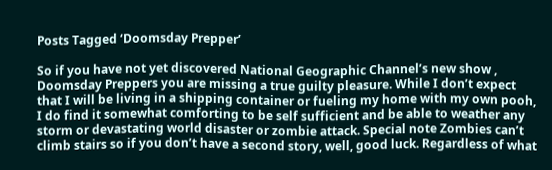Posts Tagged ‘Doomsday Prepper’

So if you have not yet discovered National Geographic Channel’s new show , Doomsday Preppers you are missing a true guilty pleasure. While I don’t expect that I will be living in a shipping container or fueling my home with my own pooh, I do find it somewhat comforting to be self sufficient and be able to weather any storm or devastating world disaster or zombie attack. Special note Zombies can’t climb stairs so if you don’t have a second story, well, good luck. Regardless of what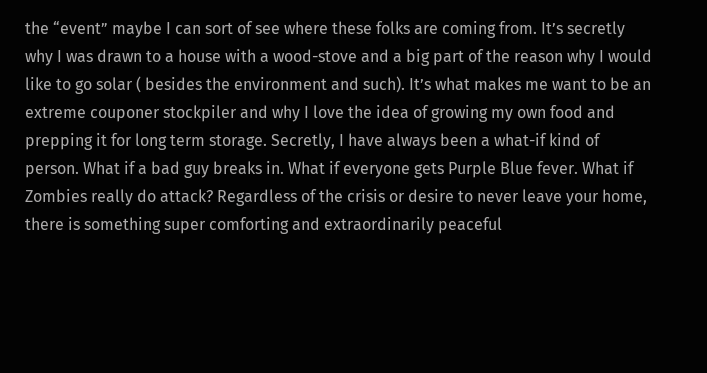the “event” maybe I can sort of see where these folks are coming from. It’s secretly why I was drawn to a house with a wood-stove and a big part of the reason why I would like to go solar ( besides the environment and such). It’s what makes me want to be an extreme couponer stockpiler and why I love the idea of growing my own food and prepping it for long term storage. Secretly, I have always been a what-if kind of person. What if a bad guy breaks in. What if everyone gets Purple Blue fever. What if Zombies really do attack? Regardless of the crisis or desire to never leave your home, there is something super comforting and extraordinarily peaceful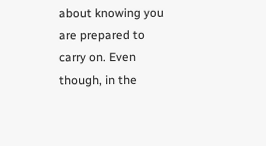about knowing you are prepared to carry on. Even though, in the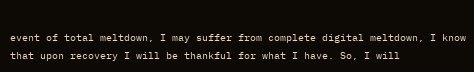event of total meltdown, I may suffer from complete digital meltdown, I know that upon recovery I will be thankful for what I have. So, I will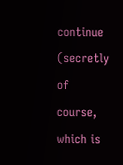continue (secretly of course, which is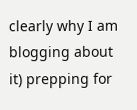clearly why I am blogging about it) prepping for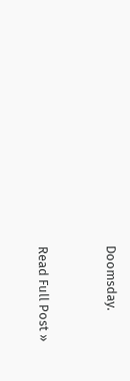Doomsday.


Read Full Post »